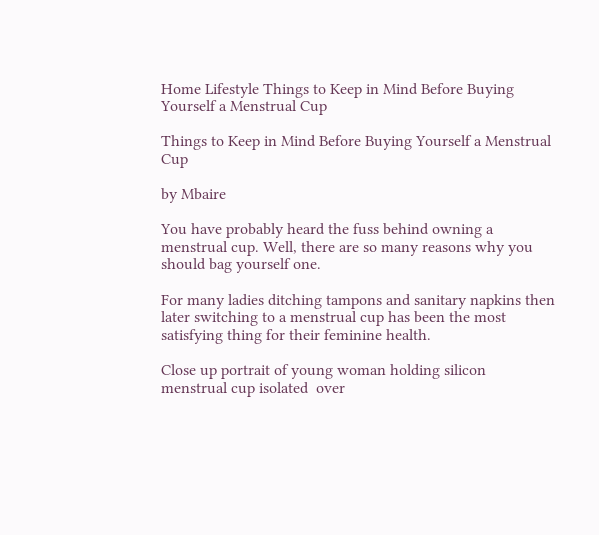Home Lifestyle Things to Keep in Mind Before Buying Yourself a Menstrual Cup

Things to Keep in Mind Before Buying Yourself a Menstrual Cup

by Mbaire

You have probably heard the fuss behind owning a menstrual cup. Well, there are so many reasons why you should bag yourself one.

For many ladies ditching tampons and sanitary napkins then later switching to a menstrual cup has been the most satisfying thing for their feminine health.

Close up portrait of young woman holding silicon menstrual cup isolated  over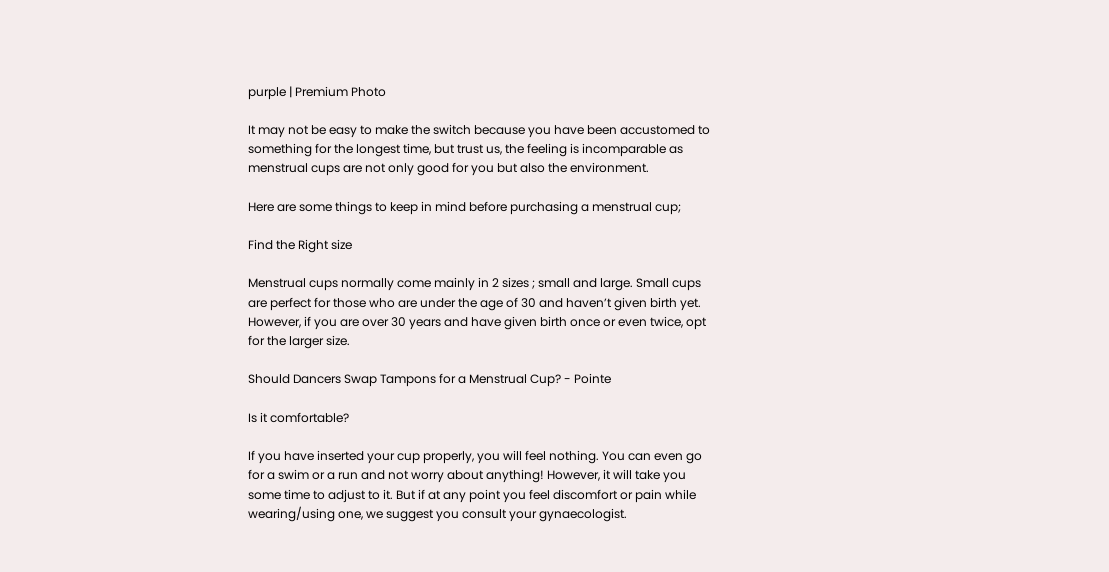purple | Premium Photo

It may not be easy to make the switch because you have been accustomed to something for the longest time, but trust us, the feeling is incomparable as menstrual cups are not only good for you but also the environment.

Here are some things to keep in mind before purchasing a menstrual cup;

Find the Right size

Menstrual cups normally come mainly in 2 sizes ; small and large. Small cups are perfect for those who are under the age of 30 and haven’t given birth yet. However, if you are over 30 years and have given birth once or even twice, opt for the larger size.

Should Dancers Swap Tampons for a Menstrual Cup? - Pointe

Is it comfortable?

If you have inserted your cup properly, you will feel nothing. You can even go for a swim or a run and not worry about anything! However, it will take you some time to adjust to it. But if at any point you feel discomfort or pain while wearing/using one, we suggest you consult your gynaecologist.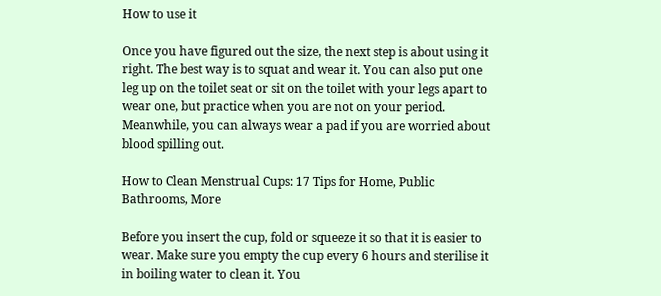How to use it

Once you have figured out the size, the next step is about using it right. The best way is to squat and wear it. You can also put one leg up on the toilet seat or sit on the toilet with your legs apart to wear one, but practice when you are not on your period. Meanwhile, you can always wear a pad if you are worried about blood spilling out.

How to Clean Menstrual Cups: 17 Tips for Home, Public Bathrooms, More

Before you insert the cup, fold or squeeze it so that it is easier to wear. Make sure you empty the cup every 6 hours and sterilise it in boiling water to clean it. You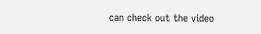can check out the video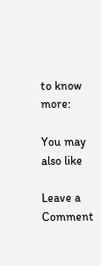to know more:

You may also like

Leave a Comment